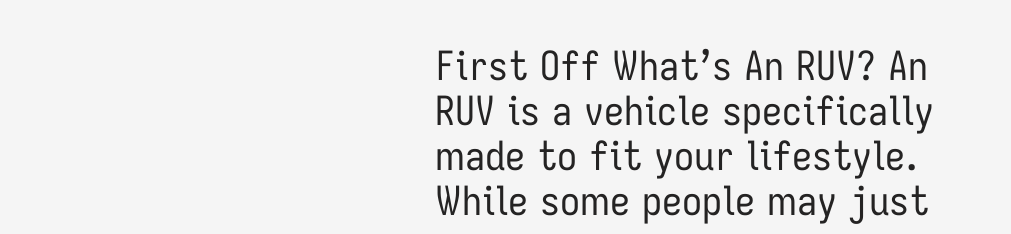First Off What’s An RUV? An RUV is a vehicle specifically made to fit your lifestyle. While some people may just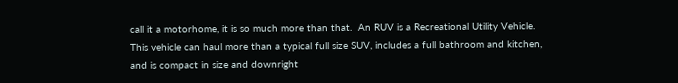call it a motorhome, it is so much more than that.  An RUV is a Recreational Utility Vehicle.  This vehicle can haul more than a typical full size SUV, includes a full bathroom and kitchen, and is compact in size and downright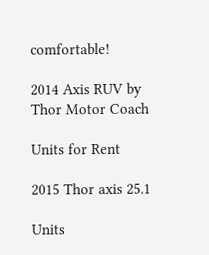comfortable!

2014 Axis RUV by Thor Motor Coach

Units for Rent

2015 Thor axis 25.1

Units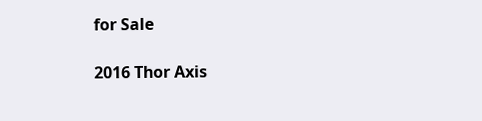for Sale

2016 Thor Axis